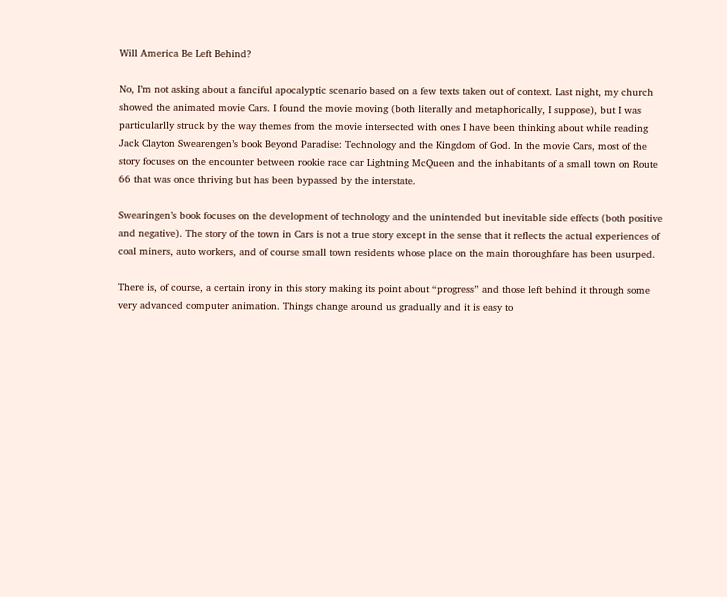Will America Be Left Behind?

No, I’m not asking about a fanciful apocalyptic scenario based on a few texts taken out of context. Last night, my church showed the animated movie Cars. I found the movie moving (both literally and metaphorically, I suppose), but I was particularlly struck by the way themes from the movie intersected with ones I have been thinking about while reading Jack Clayton Swearengen’s book Beyond Paradise: Technology and the Kingdom of God. In the movie Cars, most of the story focuses on the encounter between rookie race car Lightning McQueen and the inhabitants of a small town on Route 66 that was once thriving but has been bypassed by the interstate.

Swearingen’s book focuses on the development of technology and the unintended but inevitable side effects (both positive and negative). The story of the town in Cars is not a true story except in the sense that it reflects the actual experiences of coal miners, auto workers, and of course small town residents whose place on the main thoroughfare has been usurped.

There is, of course, a certain irony in this story making its point about “progress” and those left behind it through some very advanced computer animation. Things change around us gradually and it is easy to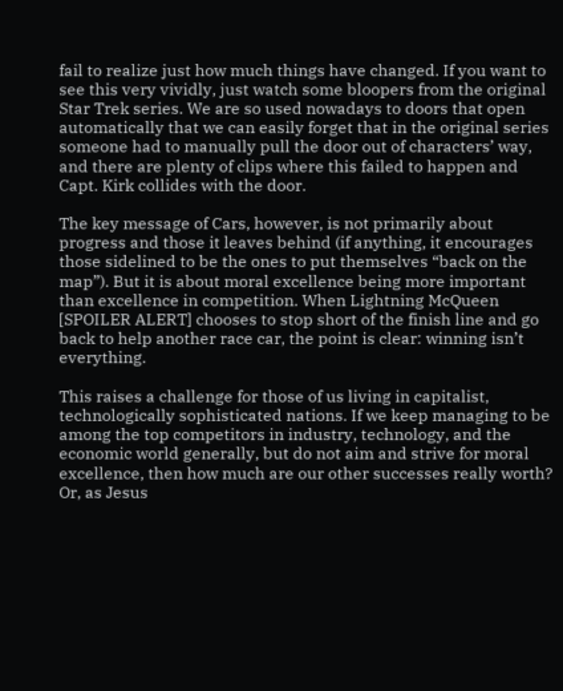fail to realize just how much things have changed. If you want to see this very vividly, just watch some bloopers from the original Star Trek series. We are so used nowadays to doors that open automatically that we can easily forget that in the original series someone had to manually pull the door out of characters’ way, and there are plenty of clips where this failed to happen and Capt. Kirk collides with the door.

The key message of Cars, however, is not primarily about progress and those it leaves behind (if anything, it encourages those sidelined to be the ones to put themselves “back on the map”). But it is about moral excellence being more important than excellence in competition. When Lightning McQueen [SPOILER ALERT] chooses to stop short of the finish line and go back to help another race car, the point is clear: winning isn’t everything.

This raises a challenge for those of us living in capitalist, technologically sophisticated nations. If we keep managing to be among the top competitors in industry, technology, and the economic world generally, but do not aim and strive for moral excellence, then how much are our other successes really worth? Or, as Jesus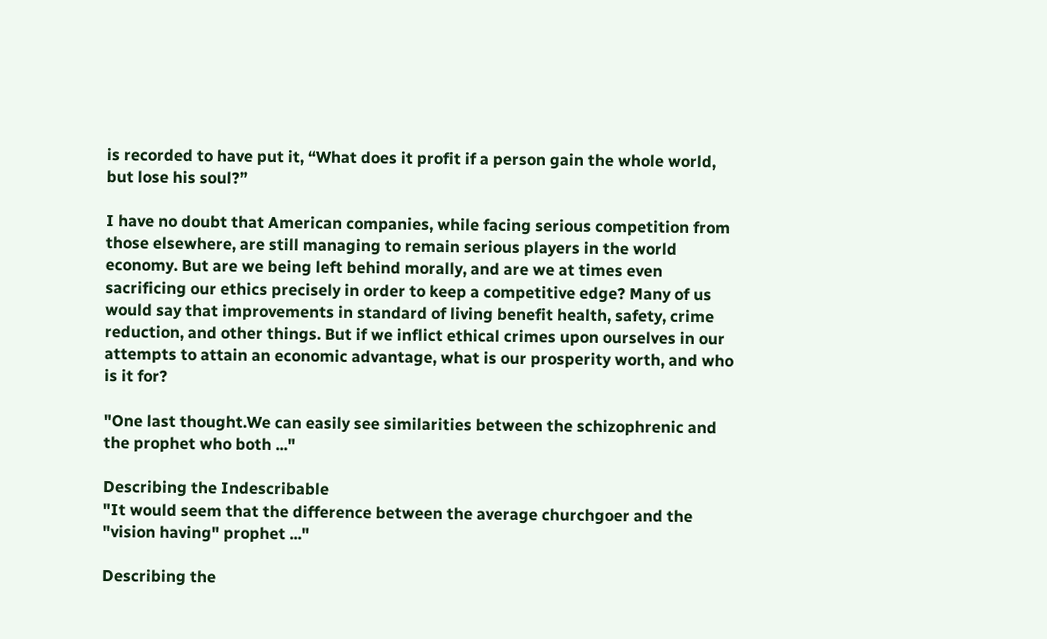is recorded to have put it, “What does it profit if a person gain the whole world, but lose his soul?”

I have no doubt that American companies, while facing serious competition from those elsewhere, are still managing to remain serious players in the world economy. But are we being left behind morally, and are we at times even sacrificing our ethics precisely in order to keep a competitive edge? Many of us would say that improvements in standard of living benefit health, safety, crime reduction, and other things. But if we inflict ethical crimes upon ourselves in our attempts to attain an economic advantage, what is our prosperity worth, and who is it for?

"One last thought.We can easily see similarities between the schizophrenic and the prophet who both ..."

Describing the Indescribable
"It would seem that the difference between the average churchgoer and the "vision having" prophet ..."

Describing the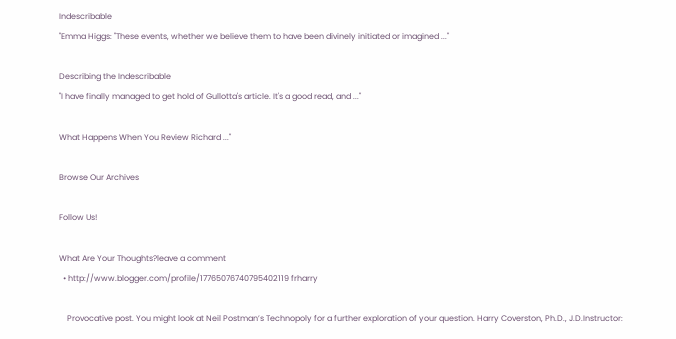Indescribable
"Emma Higgs: "These events, whether we believe them to have been divinely initiated or imagined ..."

Describing the Indescribable
"I have finally managed to get hold of Gullotta's article. It's a good read, and ..."

What Happens When You Review Richard ..."

Browse Our Archives

Follow Us!

What Are Your Thoughts?leave a comment
  • http://www.blogger.com/profile/17765076740795402119 frharry

    Provocative post. You might look at Neil Postman’s Technopoly for a further exploration of your question. Harry Coverston, Ph.D., J.D.Instructor: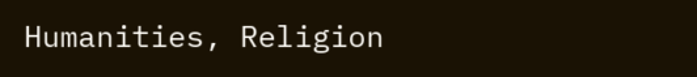Humanities, Religion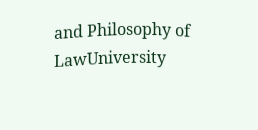and Philosophy of LawUniversity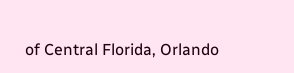of Central Florida, Orlando